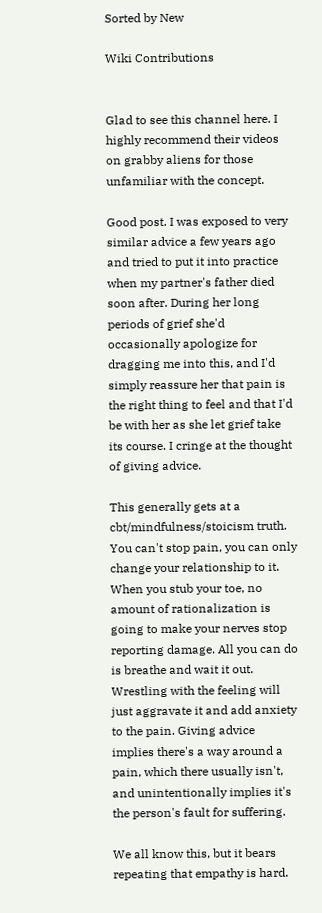Sorted by New

Wiki Contributions


Glad to see this channel here. I highly recommend their videos on grabby aliens for those unfamiliar with the concept.

Good post. I was exposed to very similar advice a few years ago and tried to put it into practice when my partner's father died soon after. During her long periods of grief she'd occasionally apologize for dragging me into this, and I'd simply reassure her that pain is the right thing to feel and that I'd be with her as she let grief take its course. I cringe at the thought of giving advice.

This generally gets at a cbt/mindfulness/stoicism truth. You can't stop pain, you can only change your relationship to it. When you stub your toe, no amount of rationalization is going to make your nerves stop reporting damage. All you can do is breathe and wait it out. Wrestling with the feeling will just aggravate it and add anxiety to the pain. Giving advice implies there's a way around a pain, which there usually isn't, and unintentionally implies it's the person's fault for suffering.

We all know this, but it bears repeating that empathy is hard.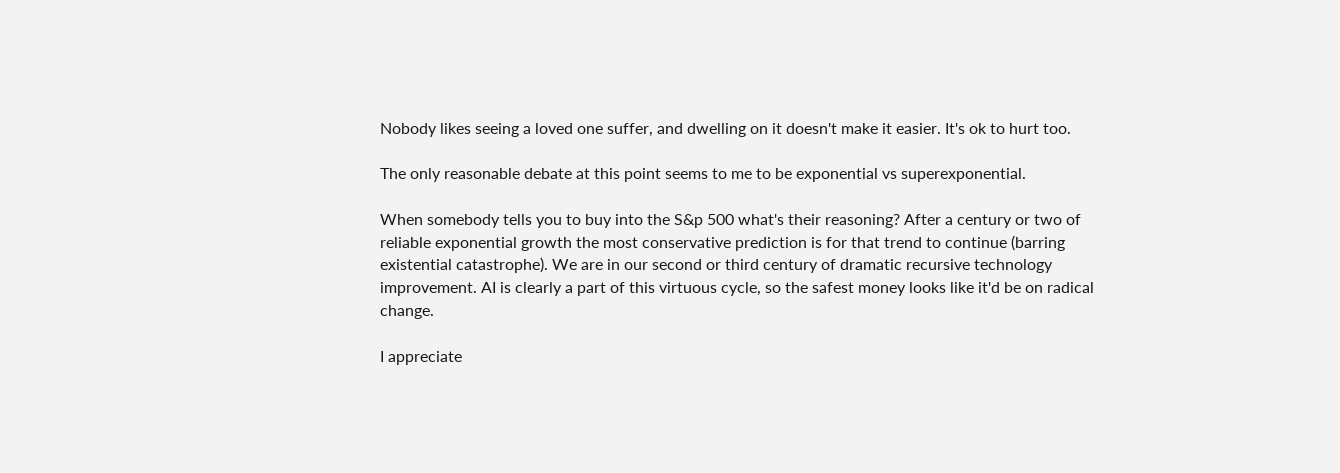Nobody likes seeing a loved one suffer, and dwelling on it doesn't make it easier. It's ok to hurt too.

The only reasonable debate at this point seems to me to be exponential vs superexponential.

When somebody tells you to buy into the S&p 500 what's their reasoning? After a century or two of reliable exponential growth the most conservative prediction is for that trend to continue (barring existential catastrophe). We are in our second or third century of dramatic recursive technology improvement. AI is clearly a part of this virtuous cycle, so the safest money looks like it'd be on radical change.

I appreciate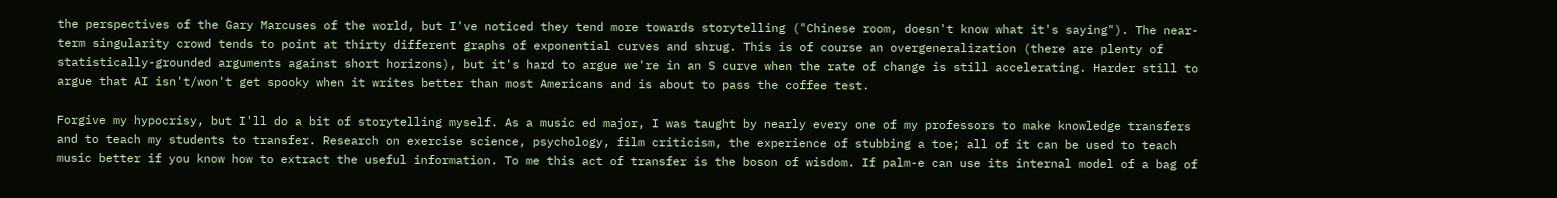the perspectives of the Gary Marcuses of the world, but I've noticed they tend more towards storytelling ("Chinese room, doesn't know what it's saying"). The near-term singularity crowd tends to point at thirty different graphs of exponential curves and shrug. This is of course an overgeneralization (there are plenty of statistically-grounded arguments against short horizons), but it's hard to argue we're in an S curve when the rate of change is still accelerating. Harder still to argue that AI isn't/won't get spooky when it writes better than most Americans and is about to pass the coffee test.

Forgive my hypocrisy, but I'll do a bit of storytelling myself. As a music ed major, I was taught by nearly every one of my professors to make knowledge transfers and to teach my students to transfer. Research on exercise science, psychology, film criticism, the experience of stubbing a toe; all of it can be used to teach music better if you know how to extract the useful information. To me this act of transfer is the boson of wisdom. If palm-e can use its internal model of a bag of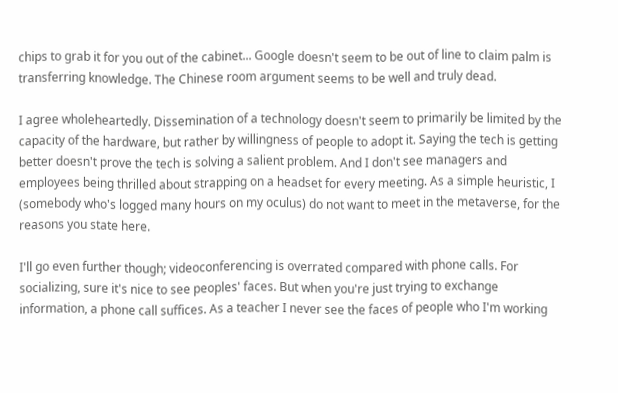chips to grab it for you out of the cabinet... Google doesn't seem to be out of line to claim palm is transferring knowledge. The Chinese room argument seems to be well and truly dead.

I agree wholeheartedly. Dissemination of a technology doesn't seem to primarily be limited by the capacity of the hardware, but rather by willingness of people to adopt it. Saying the tech is getting better doesn't prove the tech is solving a salient problem. And I don't see managers and employees being thrilled about strapping on a headset for every meeting. As a simple heuristic, I (somebody who's logged many hours on my oculus) do not want to meet in the metaverse, for the reasons you state here.

I'll go even further though; videoconferencing is overrated compared with phone calls. For socializing, sure it's nice to see peoples' faces. But when you're just trying to exchange information, a phone call suffices. As a teacher I never see the faces of people who I'm working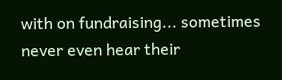with on fundraising... sometimes never even hear their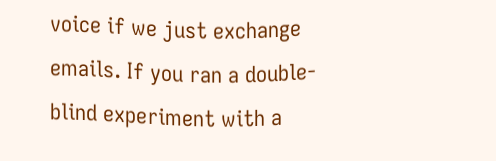voice if we just exchange emails. If you ran a double-blind experiment with a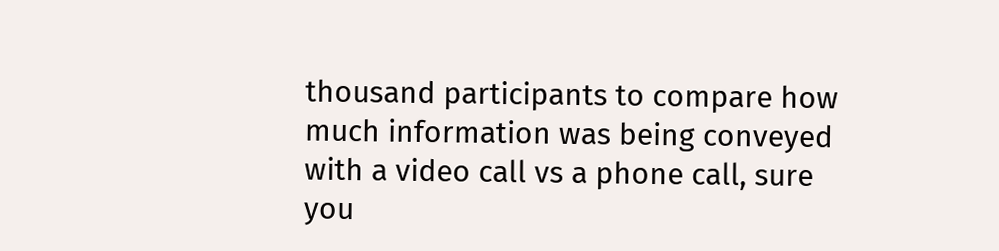thousand participants to compare how much information was being conveyed with a video call vs a phone call, sure you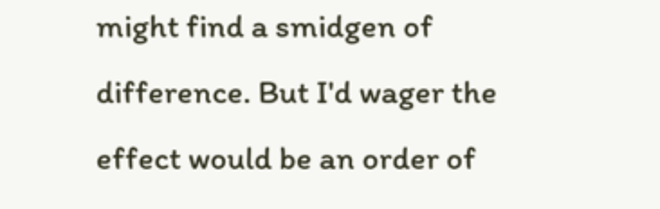might find a smidgen of difference. But I'd wager the effect would be an order of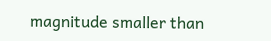magnitude smaller than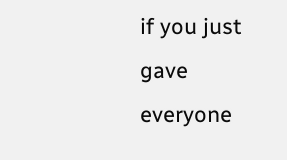if you just gave everyone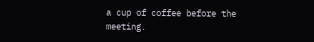a cup of coffee before the meeting.